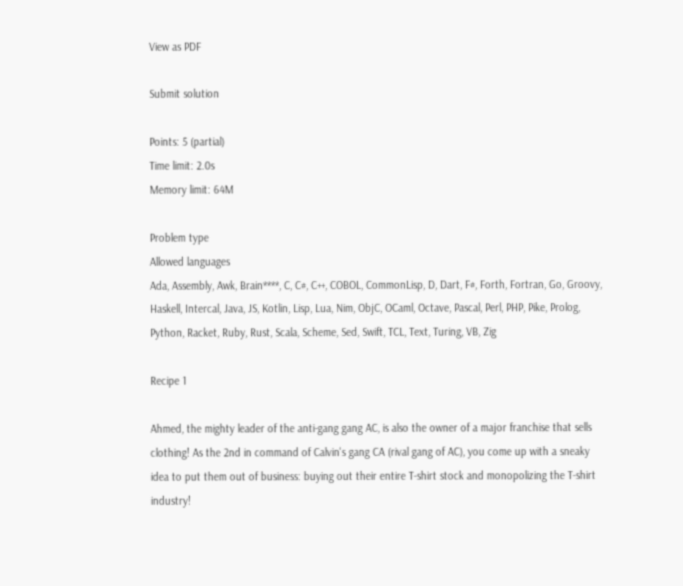View as PDF

Submit solution

Points: 5 (partial)
Time limit: 2.0s
Memory limit: 64M

Problem type
Allowed languages
Ada, Assembly, Awk, Brain****, C, C#, C++, COBOL, CommonLisp, D, Dart, F#, Forth, Fortran, Go, Groovy, Haskell, Intercal, Java, JS, Kotlin, Lisp, Lua, Nim, ObjC, OCaml, Octave, Pascal, Perl, PHP, Pike, Prolog, Python, Racket, Ruby, Rust, Scala, Scheme, Sed, Swift, TCL, Text, Turing, VB, Zig

Recipe 1

Ahmed, the mighty leader of the anti-gang gang AC, is also the owner of a major franchise that sells clothing! As the 2nd in command of Calvin's gang CA (rival gang of AC), you come up with a sneaky idea to put them out of business: buying out their entire T-shirt stock and monopolizing the T-shirt industry!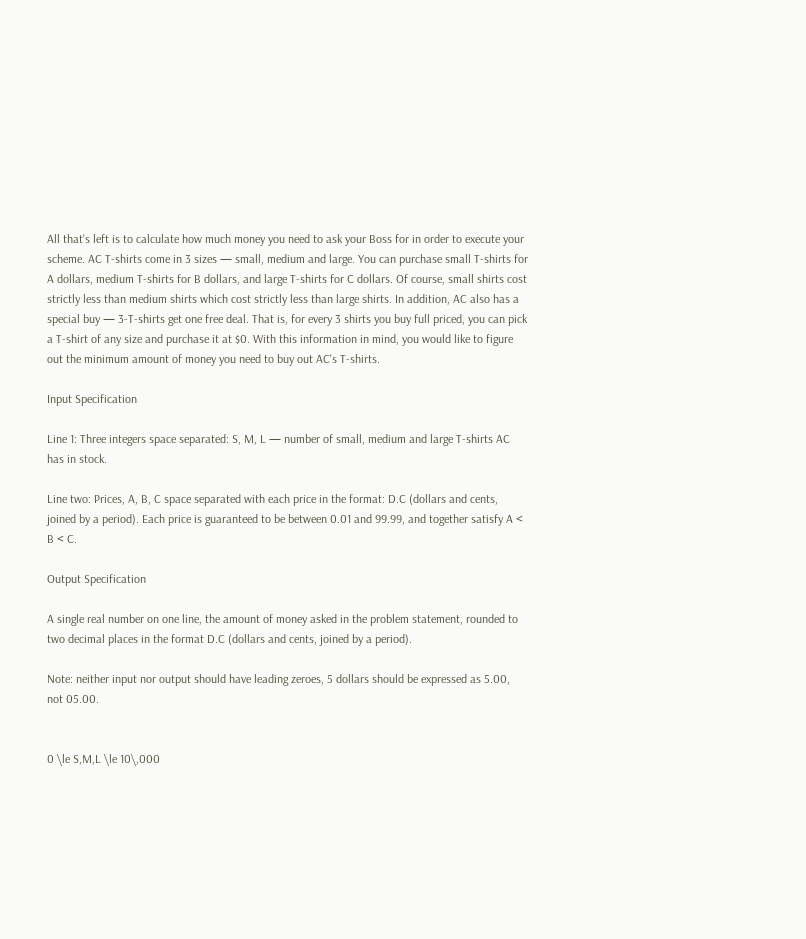All that's left is to calculate how much money you need to ask your Boss for in order to execute your scheme. AC T-shirts come in 3 sizes — small, medium and large. You can purchase small T-shirts for A dollars, medium T-shirts for B dollars, and large T-shirts for C dollars. Of course, small shirts cost strictly less than medium shirts which cost strictly less than large shirts. In addition, AC also has a special buy — 3-T-shirts get one free deal. That is, for every 3 shirts you buy full priced, you can pick a T-shirt of any size and purchase it at $0. With this information in mind, you would like to figure out the minimum amount of money you need to buy out AC's T-shirts.

Input Specification

Line 1: Three integers space separated: S, M, L — number of small, medium and large T-shirts AC has in stock.

Line two: Prices, A, B, C space separated with each price in the format: D.C (dollars and cents, joined by a period). Each price is guaranteed to be between 0.01 and 99.99, and together satisfy A < B < C.

Output Specification

A single real number on one line, the amount of money asked in the problem statement, rounded to two decimal places in the format D.C (dollars and cents, joined by a period).

Note: neither input nor output should have leading zeroes, 5 dollars should be expressed as 5.00, not 05.00.


0 \le S,M,L \le 10\,000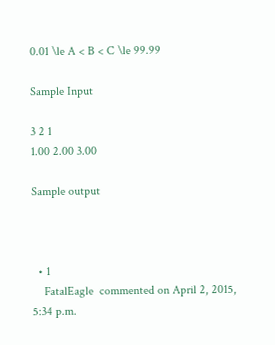0.01 \le A < B < C \le 99.99

Sample Input

3 2 1
1.00 2.00 3.00

Sample output



  • 1
    FatalEagle  commented on April 2, 2015, 5:34 p.m.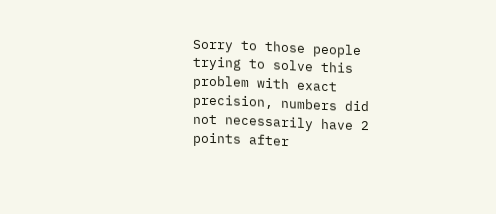Sorry to those people trying to solve this problem with exact precision, numbers did not necessarily have 2 points after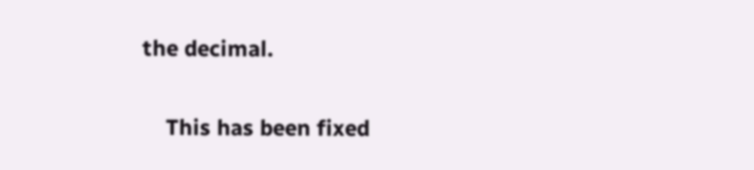the decimal.

    This has been fixed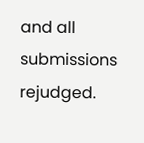and all submissions rejudged.